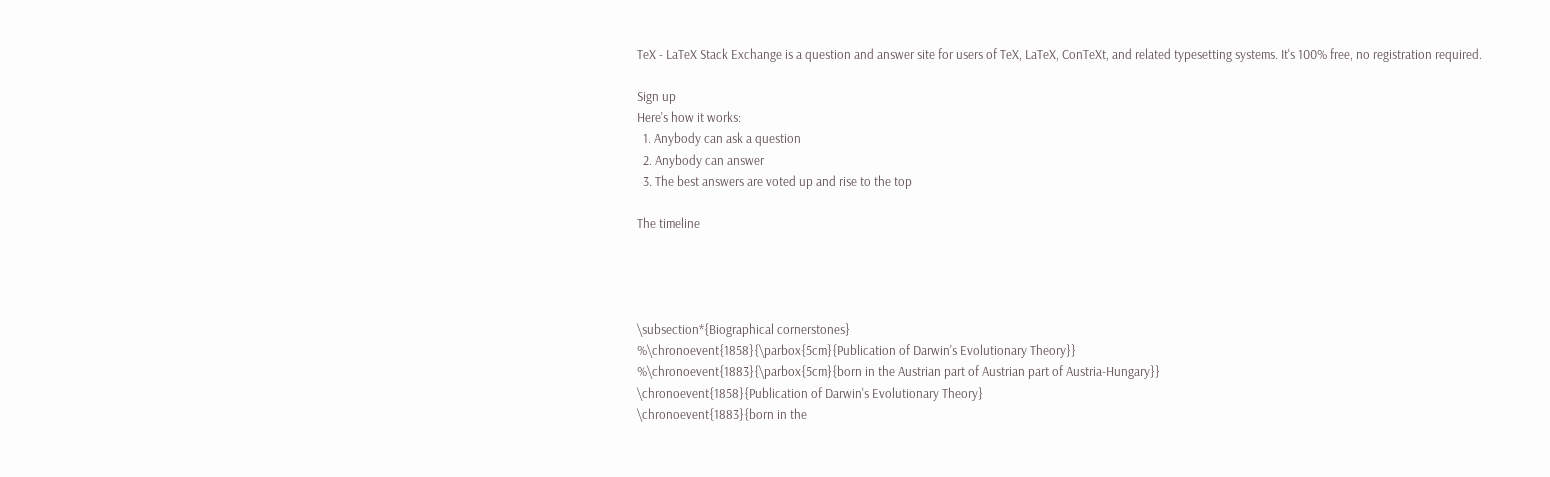TeX - LaTeX Stack Exchange is a question and answer site for users of TeX, LaTeX, ConTeXt, and related typesetting systems. It's 100% free, no registration required.

Sign up
Here's how it works:
  1. Anybody can ask a question
  2. Anybody can answer
  3. The best answers are voted up and rise to the top

The timeline




\subsection*{Biographical cornerstones}
%\chronoevent{1858}{\parbox{5cm}{Publication of Darwin's Evolutionary Theory}}
%\chronoevent{1883}{\parbox{5cm}{born in the Austrian part of Austrian part of Austria-Hungary}}
\chronoevent{1858}{Publication of Darwin's Evolutionary Theory}
\chronoevent{1883}{born in the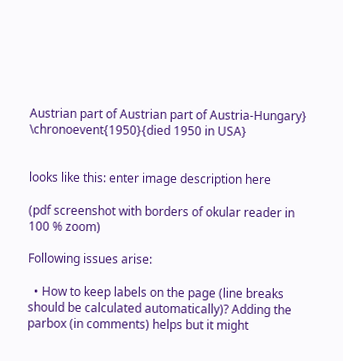Austrian part of Austrian part of Austria-Hungary}
\chronoevent{1950}{died 1950 in USA}


looks like this: enter image description here

(pdf screenshot with borders of okular reader in 100 % zoom)

Following issues arise:

  • How to keep labels on the page (line breaks should be calculated automatically)? Adding the parbox (in comments) helps but it might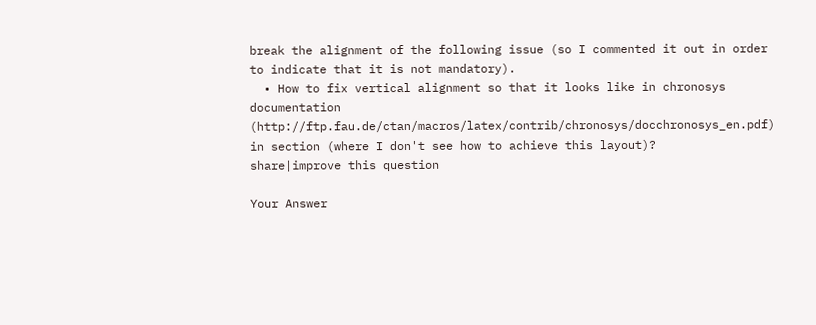break the alignment of the following issue (so I commented it out in order to indicate that it is not mandatory).
  • How to fix vertical alignment so that it looks like in chronosys documentation (http://ftp.fau.de/ctan/macros/latex/contrib/chronosys/docchronosys_en.pdf) in section (where I don't see how to achieve this layout)?
share|improve this question

Your Answer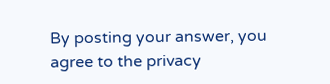By posting your answer, you agree to the privacy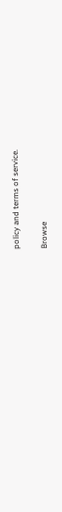policy and terms of service.

Browse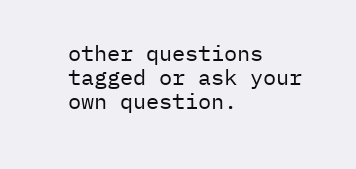other questions tagged or ask your own question.